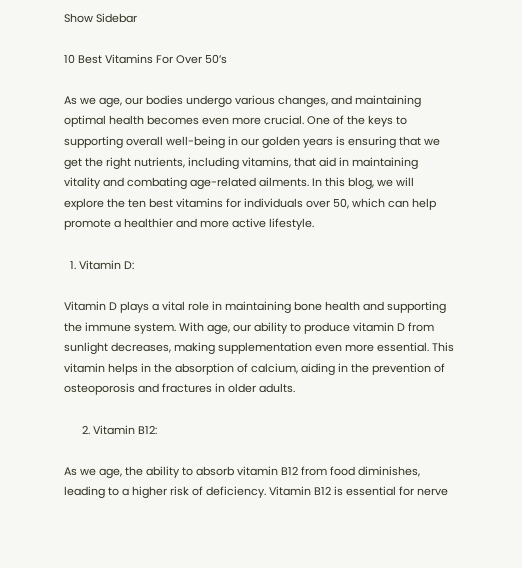Show Sidebar

10 Best Vitamins For Over 50’s

As we age, our bodies undergo various changes, and maintaining optimal health becomes even more crucial. One of the keys to supporting overall well-being in our golden years is ensuring that we get the right nutrients, including vitamins, that aid in maintaining vitality and combating age-related ailments. In this blog, we will explore the ten best vitamins for individuals over 50, which can help promote a healthier and more active lifestyle.

  1. Vitamin D:

Vitamin D plays a vital role in maintaining bone health and supporting the immune system. With age, our ability to produce vitamin D from sunlight decreases, making supplementation even more essential. This vitamin helps in the absorption of calcium, aiding in the prevention of osteoporosis and fractures in older adults.

      2. Vitamin B12:

As we age, the ability to absorb vitamin B12 from food diminishes, leading to a higher risk of deficiency. Vitamin B12 is essential for nerve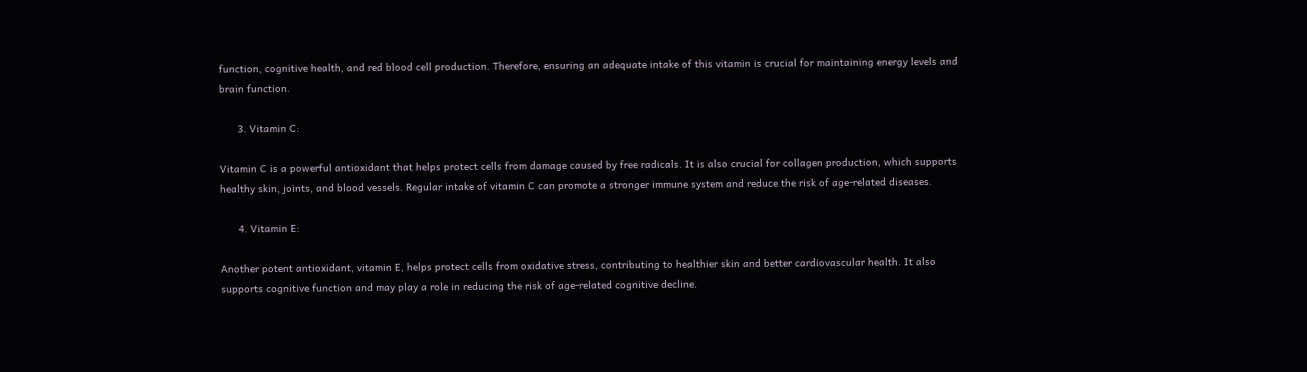function, cognitive health, and red blood cell production. Therefore, ensuring an adequate intake of this vitamin is crucial for maintaining energy levels and brain function.

      3. Vitamin C:

Vitamin C is a powerful antioxidant that helps protect cells from damage caused by free radicals. It is also crucial for collagen production, which supports healthy skin, joints, and blood vessels. Regular intake of vitamin C can promote a stronger immune system and reduce the risk of age-related diseases.

      4. Vitamin E:

Another potent antioxidant, vitamin E, helps protect cells from oxidative stress, contributing to healthier skin and better cardiovascular health. It also supports cognitive function and may play a role in reducing the risk of age-related cognitive decline.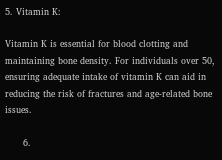5. Vitamin K:

Vitamin K is essential for blood clotting and maintaining bone density. For individuals over 50, ensuring adequate intake of vitamin K can aid in reducing the risk of fractures and age-related bone issues.

      6.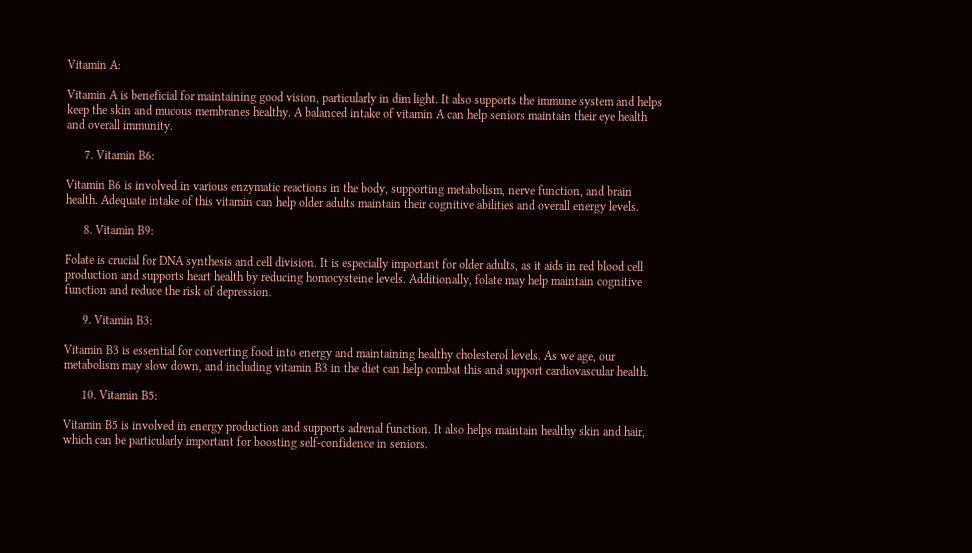Vitamin A:

Vitamin A is beneficial for maintaining good vision, particularly in dim light. It also supports the immune system and helps keep the skin and mucous membranes healthy. A balanced intake of vitamin A can help seniors maintain their eye health and overall immunity.

      7. Vitamin B6:

Vitamin B6 is involved in various enzymatic reactions in the body, supporting metabolism, nerve function, and brain health. Adequate intake of this vitamin can help older adults maintain their cognitive abilities and overall energy levels.

      8. Vitamin B9:

Folate is crucial for DNA synthesis and cell division. It is especially important for older adults, as it aids in red blood cell production and supports heart health by reducing homocysteine levels. Additionally, folate may help maintain cognitive function and reduce the risk of depression.

      9. Vitamin B3:

Vitamin B3 is essential for converting food into energy and maintaining healthy cholesterol levels. As we age, our metabolism may slow down, and including vitamin B3 in the diet can help combat this and support cardiovascular health.

      10. Vitamin B5:

Vitamin B5 is involved in energy production and supports adrenal function. It also helps maintain healthy skin and hair, which can be particularly important for boosting self-confidence in seniors.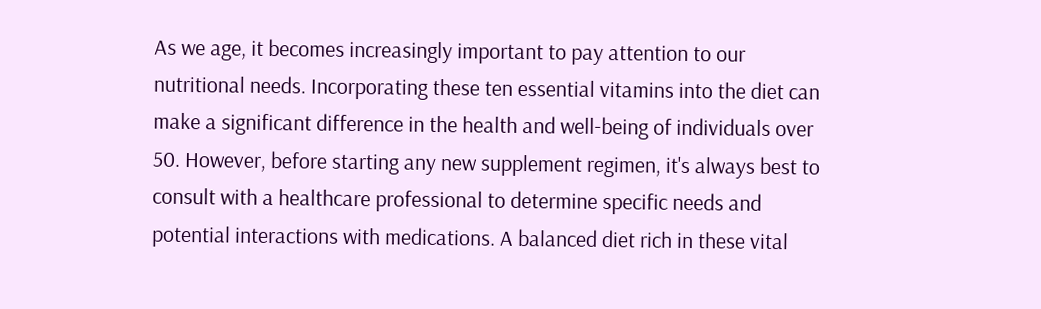As we age, it becomes increasingly important to pay attention to our nutritional needs. Incorporating these ten essential vitamins into the diet can make a significant difference in the health and well-being of individuals over 50. However, before starting any new supplement regimen, it's always best to consult with a healthcare professional to determine specific needs and potential interactions with medications. A balanced diet rich in these vital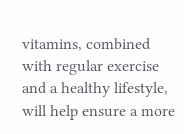vitamins, combined with regular exercise and a healthy lifestyle, will help ensure a more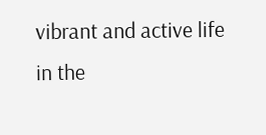vibrant and active life in the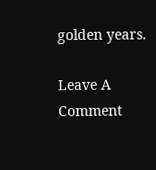golden years.

Leave A Comment